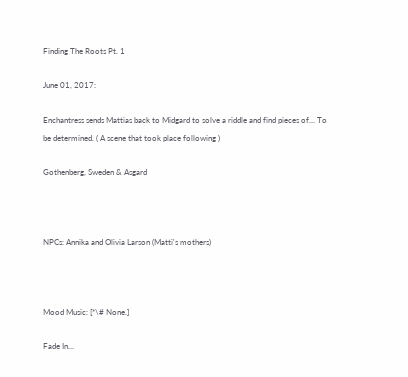Finding The Roots Pt. 1

June 01, 2017:

Enchantress sends Mattias back to Midgard to solve a riddle and find pieces of… To be determined. ( A scene that took place following )

Gothenberg, Sweden & Asgard



NPCs: Annika and Olivia Larson (Matti's mothers)



Mood Music: [*\# None.]

Fade In…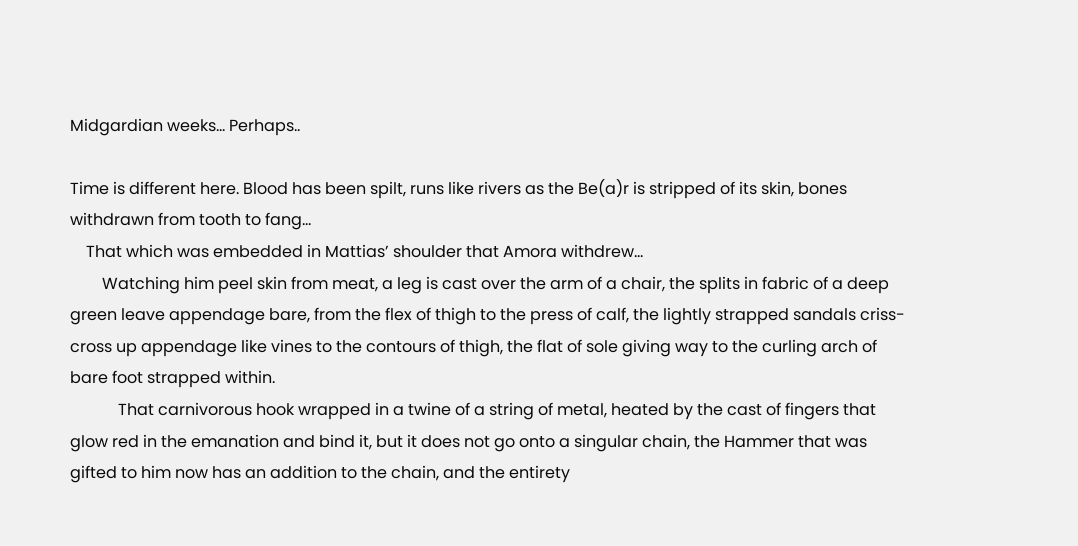Midgardian weeks… Perhaps..

Time is different here. Blood has been spilt, runs like rivers as the Be(a)r is stripped of its skin, bones withdrawn from tooth to fang…
    That which was embedded in Mattias’ shoulder that Amora withdrew…
        Watching him peel skin from meat, a leg is cast over the arm of a chair, the splits in fabric of a deep green leave appendage bare, from the flex of thigh to the press of calf, the lightly strapped sandals criss-cross up appendage like vines to the contours of thigh, the flat of sole giving way to the curling arch of bare foot strapped within.
            That carnivorous hook wrapped in a twine of a string of metal, heated by the cast of fingers that glow red in the emanation and bind it, but it does not go onto a singular chain, the Hammer that was gifted to him now has an addition to the chain, and the entirety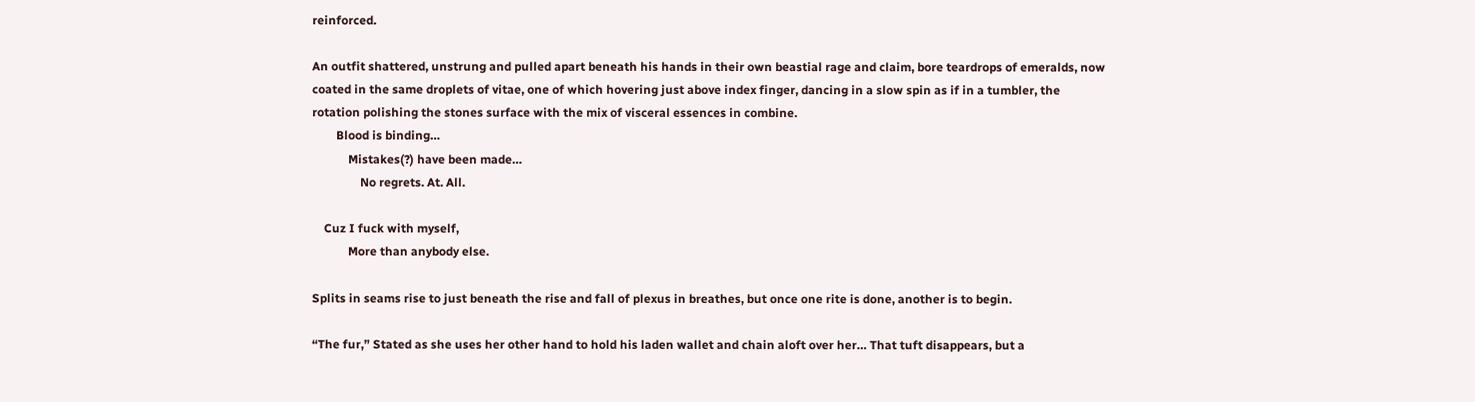reinforced.

An outfit shattered, unstrung and pulled apart beneath his hands in their own beastial rage and claim, bore teardrops of emeralds, now coated in the same droplets of vitae, one of which hovering just above index finger, dancing in a slow spin as if in a tumbler, the rotation polishing the stones surface with the mix of visceral essences in combine.
        Blood is binding…
            Mistakes(?) have been made…
                No regrets. At. All.

    Cuz I fuck with myself,
            More than anybody else.

Splits in seams rise to just beneath the rise and fall of plexus in breathes, but once one rite is done, another is to begin.

“The fur,” Stated as she uses her other hand to hold his laden wallet and chain aloft over her… That tuft disappears, but a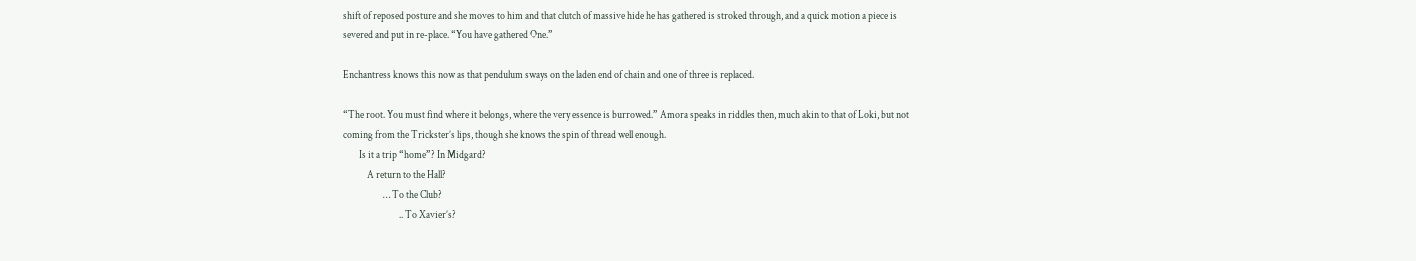shift of reposed posture and she moves to him and that clutch of massive hide he has gathered is stroked through, and a quick motion a piece is severed and put in re-place. “You have gathered One.”

Enchantress knows this now as that pendulum sways on the laden end of chain and one of three is replaced.

“The root. You must find where it belongs, where the very essence is burrowed.” Amora speaks in riddles then, much akin to that of Loki, but not coming from the Trickster’s lips, though she knows the spin of thread well enough.
        Is it a trip “home”? In Midgard?
            A return to the Hall?
                    … To the Club?
                            .. To Xavier’s?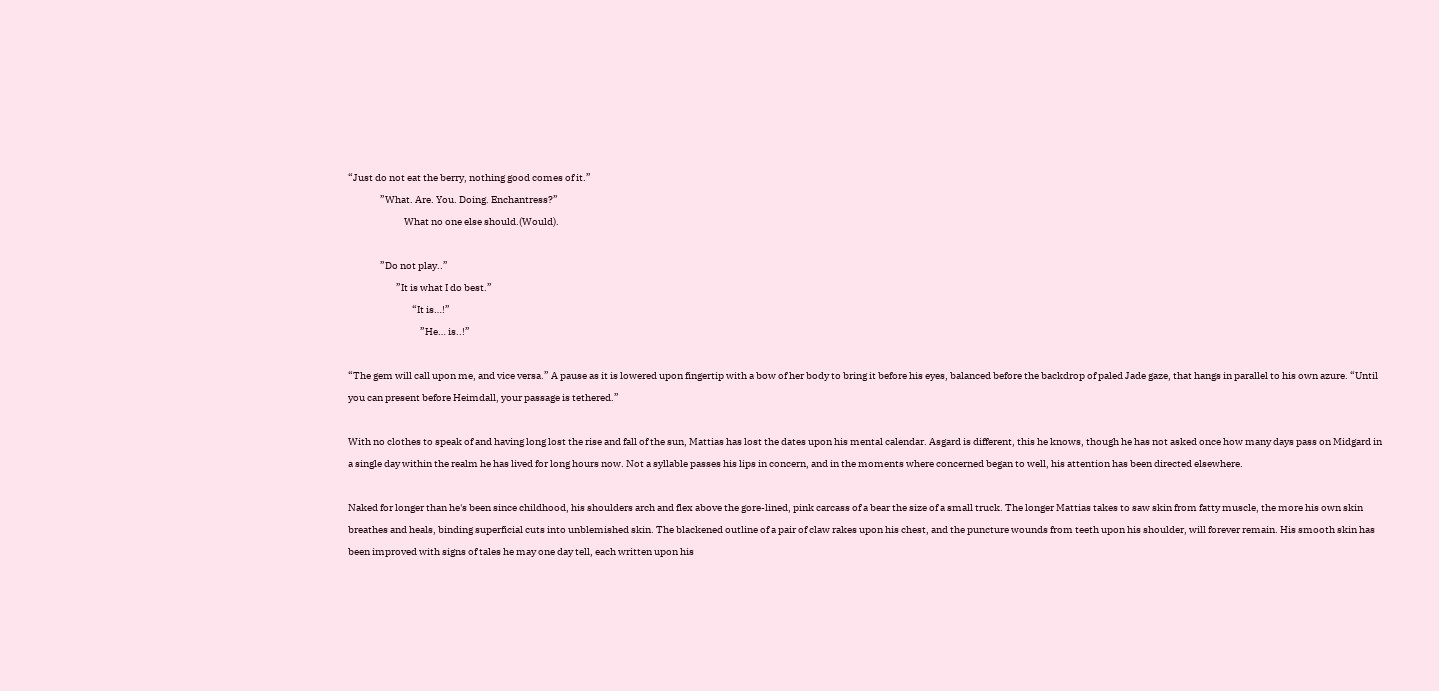“Just do not eat the berry, nothing good comes of it.”
                ”What. Are. You. Doing. Enchantress?”
                            What no one else should.(Would).

                ”Do not play..”
                        ”It is what I do best.”
                                “It is…!”
                                    ”He… is..!”

“The gem will call upon me, and vice versa.” A pause as it is lowered upon fingertip with a bow of her body to bring it before his eyes, balanced before the backdrop of paled Jade gaze, that hangs in parallel to his own azure. “Until you can present before Heimdall, your passage is tethered.”

With no clothes to speak of and having long lost the rise and fall of the sun, Mattias has lost the dates upon his mental calendar. Asgard is different, this he knows, though he has not asked once how many days pass on Midgard in a single day within the realm he has lived for long hours now. Not a syllable passes his lips in concern, and in the moments where concerned began to well, his attention has been directed elsewhere.

Naked for longer than he's been since childhood, his shoulders arch and flex above the gore-lined, pink carcass of a bear the size of a small truck. The longer Mattias takes to saw skin from fatty muscle, the more his own skin breathes and heals, binding superficial cuts into unblemished skin. The blackened outline of a pair of claw rakes upon his chest, and the puncture wounds from teeth upon his shoulder, will forever remain. His smooth skin has been improved with signs of tales he may one day tell, each written upon his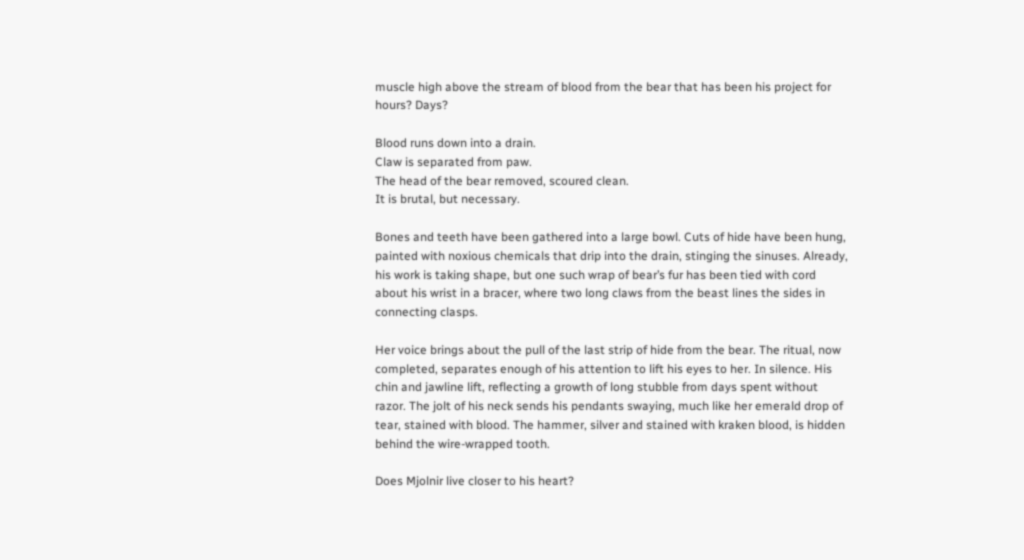muscle high above the stream of blood from the bear that has been his project for hours? Days?

Blood runs down into a drain.
Claw is separated from paw.
The head of the bear removed, scoured clean.
It is brutal, but necessary.

Bones and teeth have been gathered into a large bowl. Cuts of hide have been hung, painted with noxious chemicals that drip into the drain, stinging the sinuses. Already, his work is taking shape, but one such wrap of bear’s fur has been tied with cord about his wrist in a bracer, where two long claws from the beast lines the sides in connecting clasps.

Her voice brings about the pull of the last strip of hide from the bear. The ritual, now completed, separates enough of his attention to lift his eyes to her. In silence. His chin and jawline lift, reflecting a growth of long stubble from days spent without razor. The jolt of his neck sends his pendants swaying, much like her emerald drop of tear, stained with blood. The hammer, silver and stained with kraken blood, is hidden behind the wire-wrapped tooth.

Does Mjolnir live closer to his heart?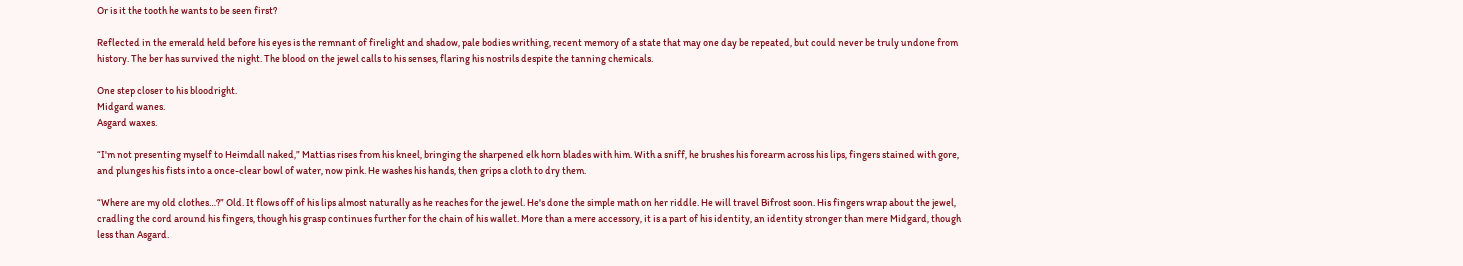Or is it the tooth he wants to be seen first?

Reflected in the emerald held before his eyes is the remnant of firelight and shadow, pale bodies writhing, recent memory of a state that may one day be repeated, but could never be truly undone from history. The ber has survived the night. The blood on the jewel calls to his senses, flaring his nostrils despite the tanning chemicals.

One step closer to his bloodright.
Midgard wanes.
Asgard waxes.

“I'm not presenting myself to Heimdall naked,” Mattias rises from his kneel, bringing the sharpened elk horn blades with him. With a sniff, he brushes his forearm across his lips, fingers stained with gore, and plunges his fists into a once-clear bowl of water, now pink. He washes his hands, then grips a cloth to dry them.

“Where are my old clothes…?” Old. It flows off of his lips almost naturally as he reaches for the jewel. He's done the simple math on her riddle. He will travel Bifrost soon. His fingers wrap about the jewel, cradling the cord around his fingers, though his grasp continues further for the chain of his wallet. More than a mere accessory, it is a part of his identity, an identity stronger than mere Midgard, though less than Asgard.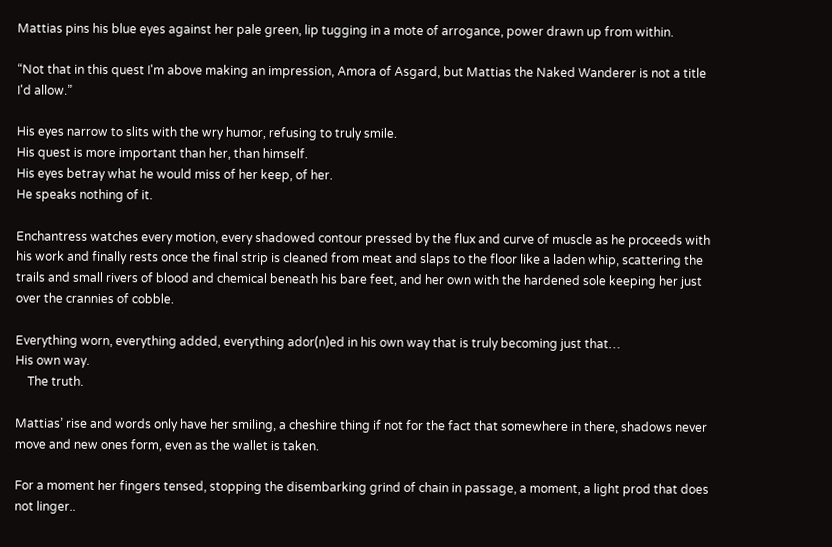Mattias pins his blue eyes against her pale green, lip tugging in a mote of arrogance, power drawn up from within.

“Not that in this quest I'm above making an impression, Amora of Asgard, but Mattias the Naked Wanderer is not a title I'd allow.”

His eyes narrow to slits with the wry humor, refusing to truly smile.
His quest is more important than her, than himself.
His eyes betray what he would miss of her keep, of her.
He speaks nothing of it.

Enchantress watches every motion, every shadowed contour pressed by the flux and curve of muscle as he proceeds with his work and finally rests once the final strip is cleaned from meat and slaps to the floor like a laden whip, scattering the trails and small rivers of blood and chemical beneath his bare feet, and her own with the hardened sole keeping her just over the crannies of cobble.

Everything worn, everything added, everything ador(n)ed in his own way that is truly becoming just that…
His own way.
    The truth.

Mattias’ rise and words only have her smiling, a cheshire thing if not for the fact that somewhere in there, shadows never move and new ones form, even as the wallet is taken.

For a moment her fingers tensed, stopping the disembarking grind of chain in passage, a moment, a light prod that does not linger..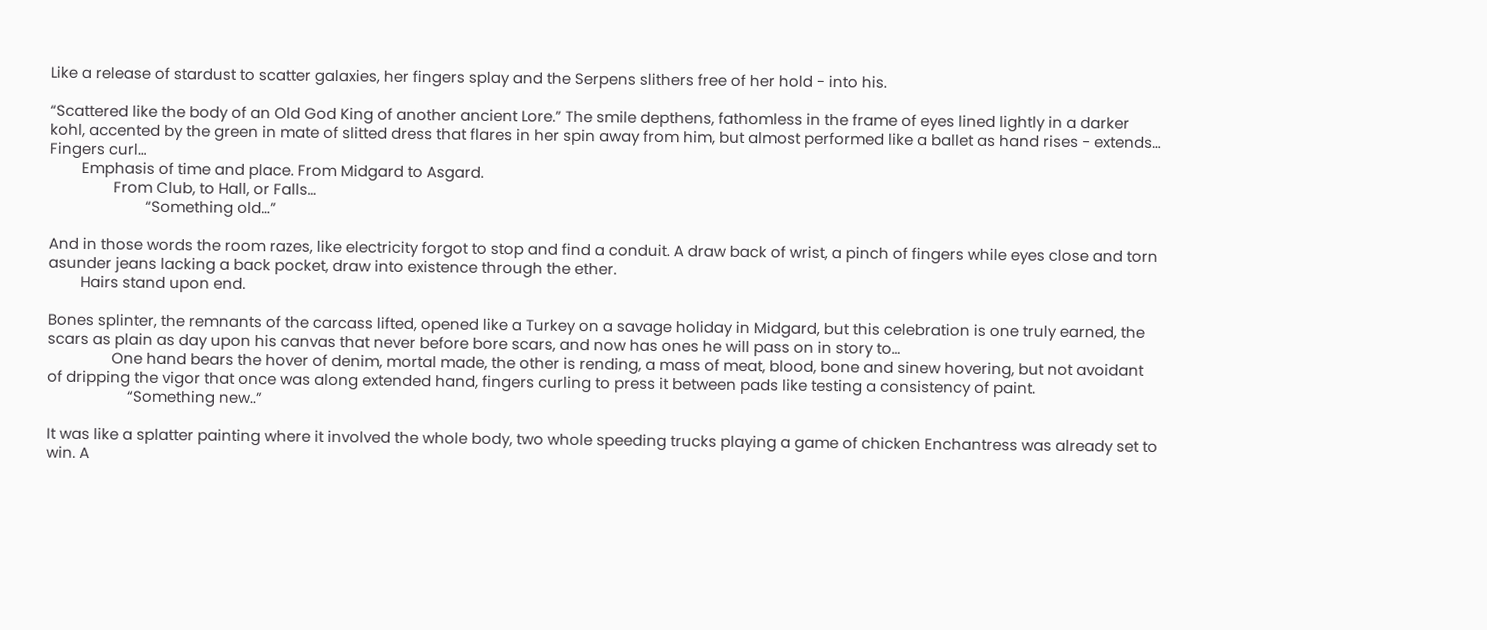Like a release of stardust to scatter galaxies, her fingers splay and the Serpens slithers free of her hold - into his.

“Scattered like the body of an Old God King of another ancient Lore.” The smile depthens, fathomless in the frame of eyes lined lightly in a darker kohl, accented by the green in mate of slitted dress that flares in her spin away from him, but almost performed like a ballet as hand rises - extends… Fingers curl…
        Emphasis of time and place. From Midgard to Asgard.
                From Club, to Hall, or Falls…
                        “Something old…”

And in those words the room razes, like electricity forgot to stop and find a conduit. A draw back of wrist, a pinch of fingers while eyes close and torn asunder jeans lacking a back pocket, draw into existence through the ether.
        Hairs stand upon end.

Bones splinter, the remnants of the carcass lifted, opened like a Turkey on a savage holiday in Midgard, but this celebration is one truly earned, the scars as plain as day upon his canvas that never before bore scars, and now has ones he will pass on in story to…
                One hand bears the hover of denim, mortal made, the other is rending, a mass of meat, blood, bone and sinew hovering, but not avoidant of dripping the vigor that once was along extended hand, fingers curling to press it between pads like testing a consistency of paint.
                    “Something new..”

It was like a splatter painting where it involved the whole body, two whole speeding trucks playing a game of chicken Enchantress was already set to win. A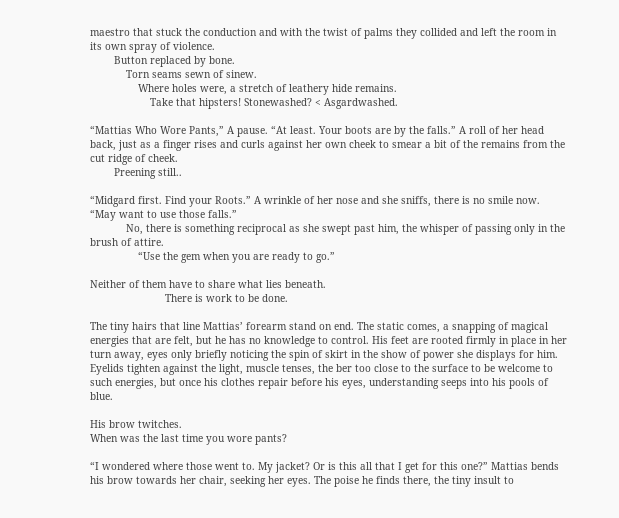maestro that stuck the conduction and with the twist of palms they collided and left the room in its own spray of violence.
        Button replaced by bone.
            Torn seams sewn of sinew.
                Where holes were, a stretch of leathery hide remains.
                    Take that hipsters! Stonewashed? < Asgardwashed.

“Mattias Who Wore Pants,” A pause. “At least. Your boots are by the falls.” A roll of her head back, just as a finger rises and curls against her own cheek to smear a bit of the remains from the cut ridge of cheek.
        Preening still..

“Midgard first. Find your Roots.” A wrinkle of her nose and she sniffs, there is no smile now. “May want to use those falls.”
            No, there is something reciprocal as she swept past him, the whisper of passing only in the brush of attire.
                “Use the gem when you are ready to go.”

Neither of them have to share what lies beneath.
                         There is work to be done.

The tiny hairs that line Mattias’ forearm stand on end. The static comes, a snapping of magical energies that are felt, but he has no knowledge to control. His feet are rooted firmly in place in her turn away, eyes only briefly noticing the spin of skirt in the show of power she displays for him. Eyelids tighten against the light, muscle tenses, the ber too close to the surface to be welcome to such energies, but once his clothes repair before his eyes, understanding seeps into his pools of blue.

His brow twitches.
When was the last time you wore pants?

“I wondered where those went to. My jacket? Or is this all that I get for this one?” Mattias bends his brow towards her chair, seeking her eyes. The poise he finds there, the tiny insult to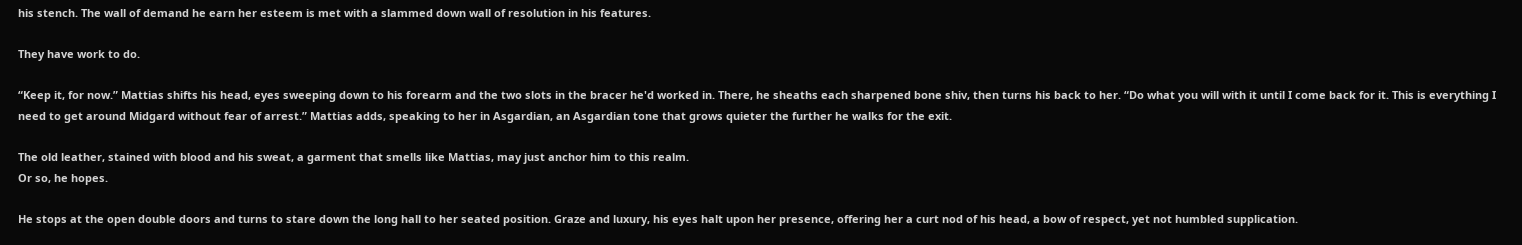his stench. The wall of demand he earn her esteem is met with a slammed down wall of resolution in his features.

They have work to do.

“Keep it, for now.” Mattias shifts his head, eyes sweeping down to his forearm and the two slots in the bracer he'd worked in. There, he sheaths each sharpened bone shiv, then turns his back to her. “Do what you will with it until I come back for it. This is everything I need to get around Midgard without fear of arrest.” Mattias adds, speaking to her in Asgardian, an Asgardian tone that grows quieter the further he walks for the exit.

The old leather, stained with blood and his sweat, a garment that smells like Mattias, may just anchor him to this realm.
Or so, he hopes.

He stops at the open double doors and turns to stare down the long hall to her seated position. Graze and luxury, his eyes halt upon her presence, offering her a curt nod of his head, a bow of respect, yet not humbled supplication.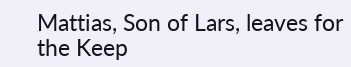Mattias, Son of Lars, leaves for the Keep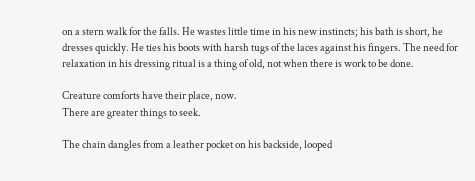on a stern walk for the falls. He wastes little time in his new instincts; his bath is short, he dresses quickly. He ties his boots with harsh tugs of the laces against his fingers. The need for relaxation in his dressing ritual is a thing of old, not when there is work to be done.

Creature comforts have their place, now.
There are greater things to seek.

The chain dangles from a leather pocket on his backside, looped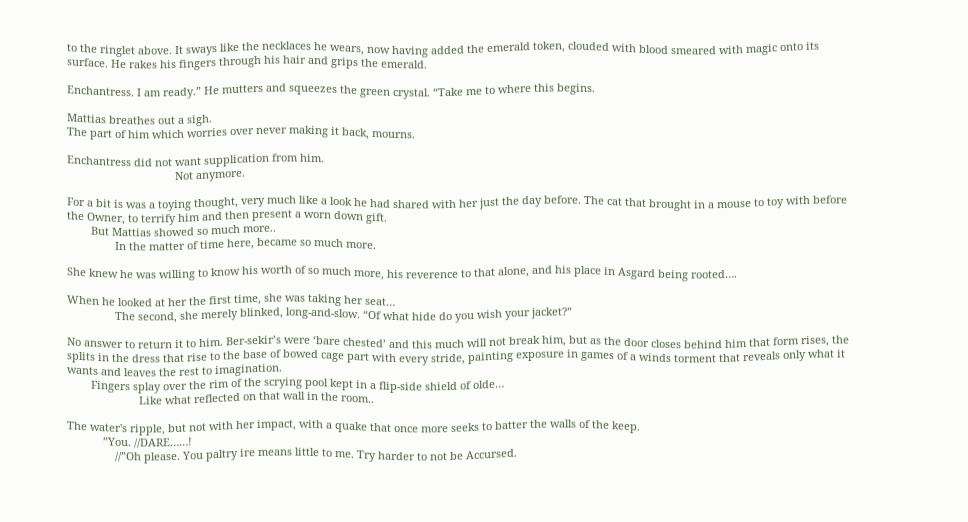to the ringlet above. It sways like the necklaces he wears, now having added the emerald token, clouded with blood smeared with magic onto its surface. He rakes his fingers through his hair and grips the emerald.

Enchantress. I am ready.” He mutters and squeezes the green crystal. “Take me to where this begins.

Mattias breathes out a sigh.
The part of him which worries over never making it back, mourns.

Enchantress did not want supplication from him.
                                    Not anymore.

For a bit is was a toying thought, very much like a look he had shared with her just the day before. The cat that brought in a mouse to toy with before the Owner, to terrify him and then present a worn down gift.
        But Mattias showed so much more..
                In the matter of time here, became so much more.

She knew he was willing to know his worth of so much more, his reverence to that alone, and his place in Asgard being rooted….

When he looked at her the first time, she was taking her seat…
                The second, she merely blinked, long-and-slow. “Of what hide do you wish your jacket?”

No answer to return it to him. Ber-sekir’s were ‘bare chested’ and this much will not break him, but as the door closes behind him that form rises, the splits in the dress that rise to the base of bowed cage part with every stride, painting exposure in games of a winds torment that reveals only what it wants and leaves the rest to imagination.
        Fingers splay over the rim of the scrying pool kept in a flip-side shield of olde…
                        Like what reflected on that wall in the room..

The water's ripple, but not with her impact, with a quake that once more seeks to batter the walls of the keep.
            ”You. //DARE……!
                //”Oh please. You paltry ire means little to me. Try harder to not be Accursed.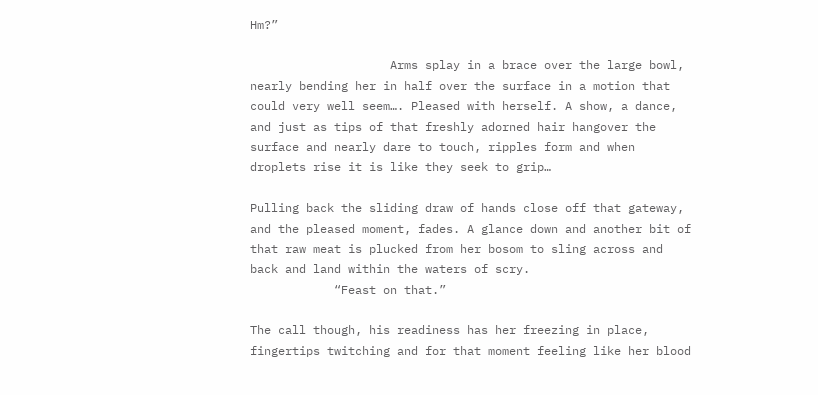Hm?”

                    Arms splay in a brace over the large bowl, nearly bending her in half over the surface in a motion that could very well seem…. Pleased with herself. A show, a dance, and just as tips of that freshly adorned hair hangover the surface and nearly dare to touch, ripples form and when droplets rise it is like they seek to grip…

Pulling back the sliding draw of hands close off that gateway, and the pleased moment, fades. A glance down and another bit of that raw meat is plucked from her bosom to sling across and back and land within the waters of scry.
            “Feast on that.”

The call though, his readiness has her freezing in place, fingertips twitching and for that moment feeling like her blood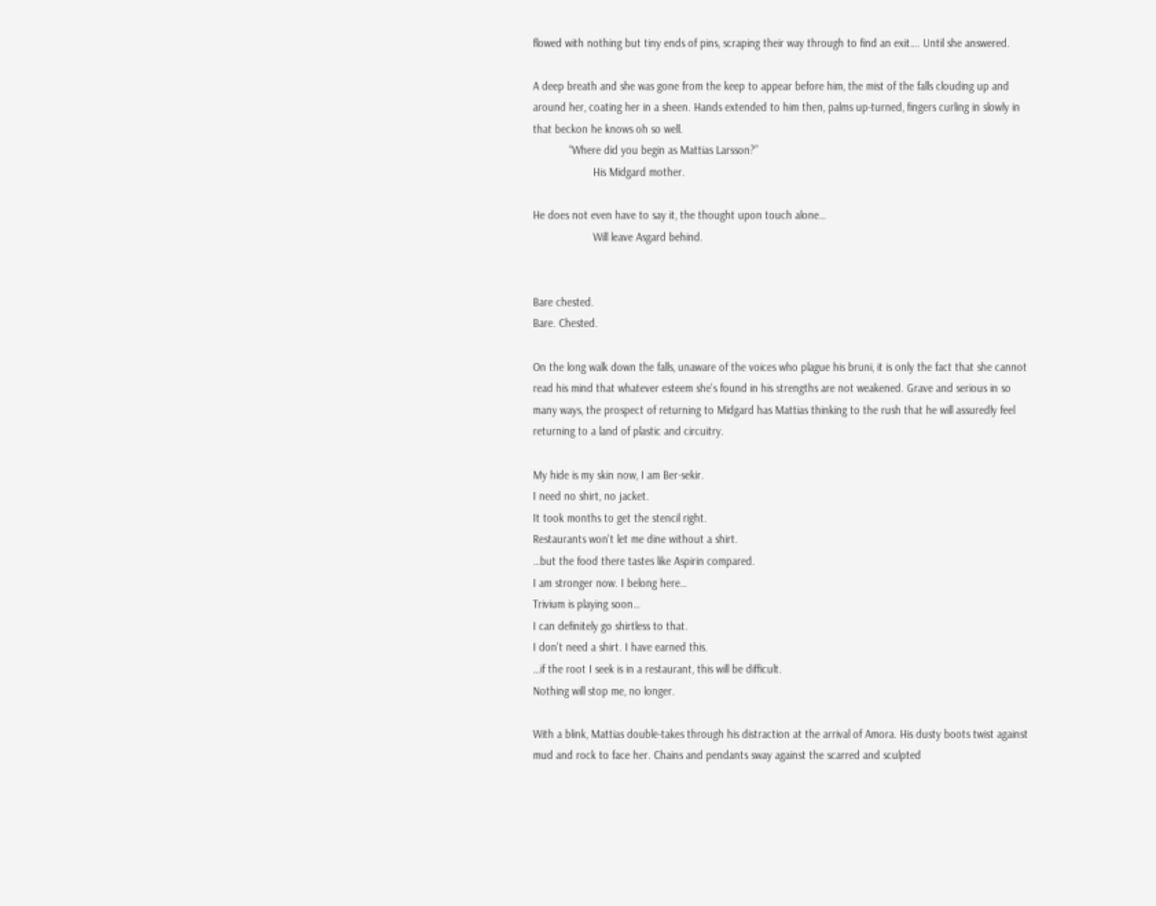flowed with nothing but tiny ends of pins, scraping their way through to find an exit…. Until she answered.

A deep breath and she was gone from the keep to appear before him, the mist of the falls clouding up and around her, coating her in a sheen. Hands extended to him then, palms up-turned, fingers curling in slowly in that beckon he knows oh so well.
            “Where did you begin as Mattias Larsson?”
                    His Midgard mother.

He does not even have to say it, the thought upon touch alone…
                    Will leave Asgard behind.


Bare chested.
Bare. Chested.

On the long walk down the falls, unaware of the voices who plague his bruni, it is only the fact that she cannot read his mind that whatever esteem she's found in his strengths are not weakened. Grave and serious in so many ways, the prospect of returning to Midgard has Mattias thinking to the rush that he will assuredly feel returning to a land of plastic and circuitry.

My hide is my skin now, I am Ber-sekir.
I need no shirt, no jacket.
It took months to get the stencil right.
Restaurants won't let me dine without a shirt.
…but the food there tastes like Aspirin compared.
I am stronger now. I belong here…
Trivium is playing soon…
I can definitely go shirtless to that.
I don't need a shirt. I have earned this.
…if the root I seek is in a restaurant, this will be difficult.
Nothing will stop me, no longer.

With a blink, Mattias double-takes through his distraction at the arrival of Amora. His dusty boots twist against mud and rock to face her. Chains and pendants sway against the scarred and sculpted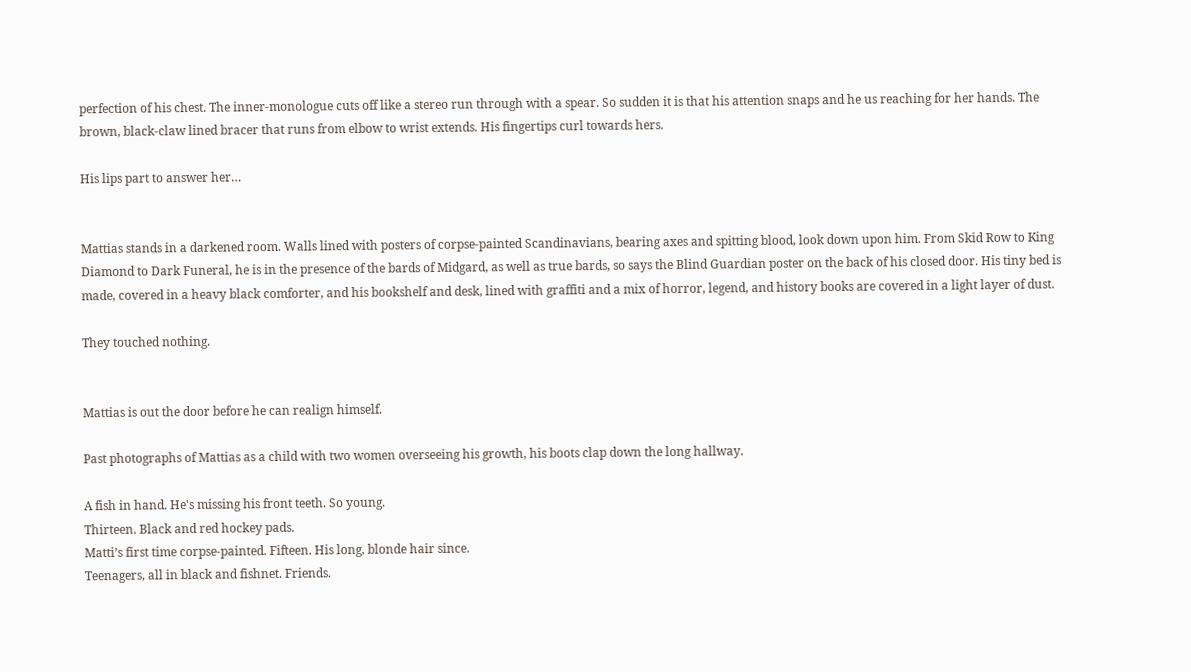perfection of his chest. The inner-monologue cuts off like a stereo run through with a spear. So sudden it is that his attention snaps and he us reaching for her hands. The brown, black-claw lined bracer that runs from elbow to wrist extends. His fingertips curl towards hers.

His lips part to answer her…


Mattias stands in a darkened room. Walls lined with posters of corpse-painted Scandinavians, bearing axes and spitting blood, look down upon him. From Skid Row to King Diamond to Dark Funeral, he is in the presence of the bards of Midgard, as well as true bards, so says the Blind Guardian poster on the back of his closed door. His tiny bed is made, covered in a heavy black comforter, and his bookshelf and desk, lined with graffiti and a mix of horror, legend, and history books are covered in a light layer of dust.

They touched nothing.


Mattias is out the door before he can realign himself.

Past photographs of Mattias as a child with two women overseeing his growth, his boots clap down the long hallway.

A fish in hand. He's missing his front teeth. So young.
Thirteen. Black and red hockey pads.
Matti’s first time corpse-painted. Fifteen. His long, blonde hair since.
Teenagers, all in black and fishnet. Friends.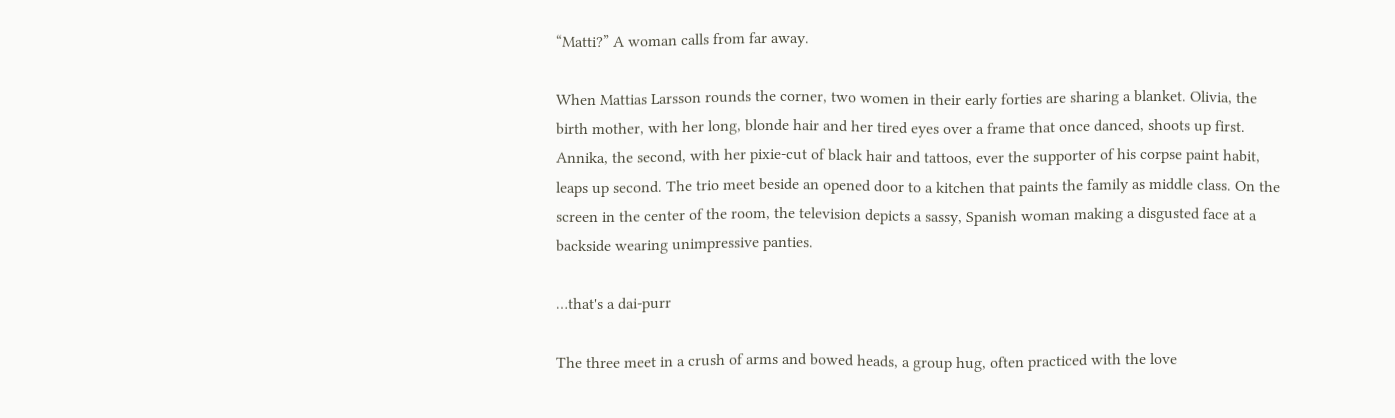“Matti?” A woman calls from far away.

When Mattias Larsson rounds the corner, two women in their early forties are sharing a blanket. Olivia, the birth mother, with her long, blonde hair and her tired eyes over a frame that once danced, shoots up first. Annika, the second, with her pixie-cut of black hair and tattoos, ever the supporter of his corpse paint habit, leaps up second. The trio meet beside an opened door to a kitchen that paints the family as middle class. On the screen in the center of the room, the television depicts a sassy, Spanish woman making a disgusted face at a backside wearing unimpressive panties.

…that's a dai-purr

The three meet in a crush of arms and bowed heads, a group hug, often practiced with the love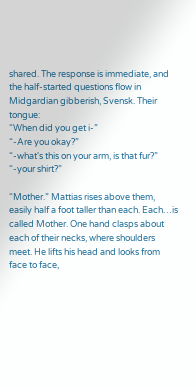shared. The response is immediate, and the half-started questions flow in Midgardian gibberish, Svensk. Their tongue:
“When did you get i-”
“-Are you okay?”
“-what's this on your arm, is that fur?”
“-your shirt?”

“Mother.” Mattias rises above them, easily half a foot taller than each. Each…is called Mother. One hand clasps about each of their necks, where shoulders meet. He lifts his head and looks from face to face,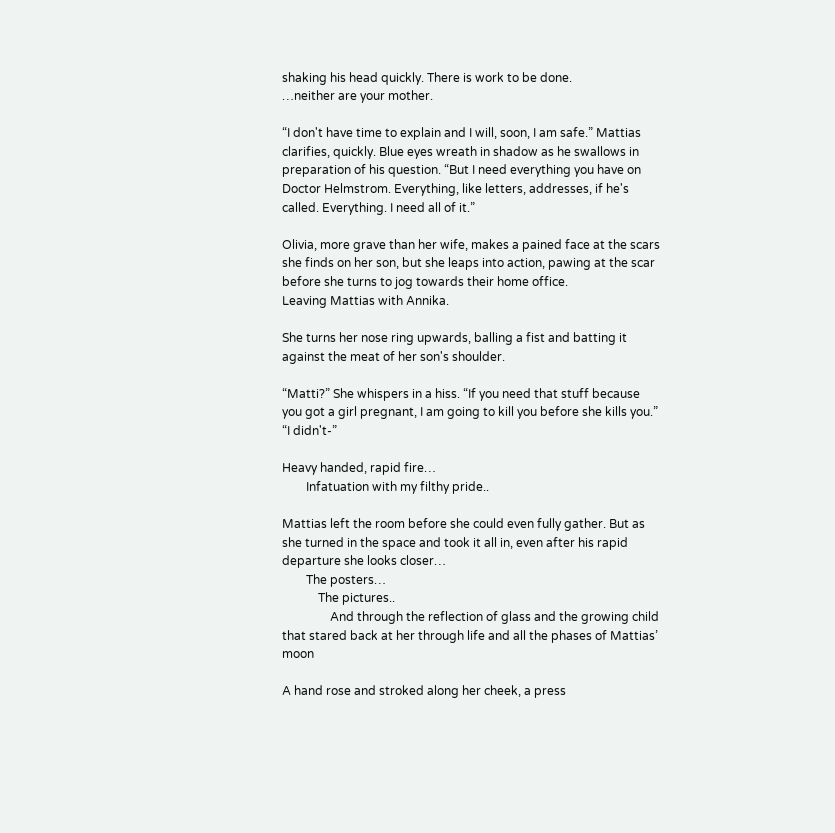shaking his head quickly. There is work to be done.
…neither are your mother.

“I don't have time to explain and I will, soon, I am safe.” Mattias clarifies, quickly. Blue eyes wreath in shadow as he swallows in preparation of his question. “But I need everything you have on Doctor Helmstrom. Everything, like letters, addresses, if he's called. Everything. I need all of it.”

Olivia, more grave than her wife, makes a pained face at the scars she finds on her son, but she leaps into action, pawing at the scar before she turns to jog towards their home office.
Leaving Mattias with Annika.

She turns her nose ring upwards, balling a fist and batting it against the meat of her son's shoulder.

“Matti?” She whispers in a hiss. “If you need that stuff because you got a girl pregnant, I am going to kill you before she kills you.”
“I didn't-”

Heavy handed, rapid fire…
        Infatuation with my filthy pride..

Mattias left the room before she could even fully gather. But as she turned in the space and took it all in, even after his rapid departure she looks closer…
        The posters…
            The pictures..
                And through the reflection of glass and the growing child that stared back at her through life and all the phases of Mattias’ moon

A hand rose and stroked along her cheek, a press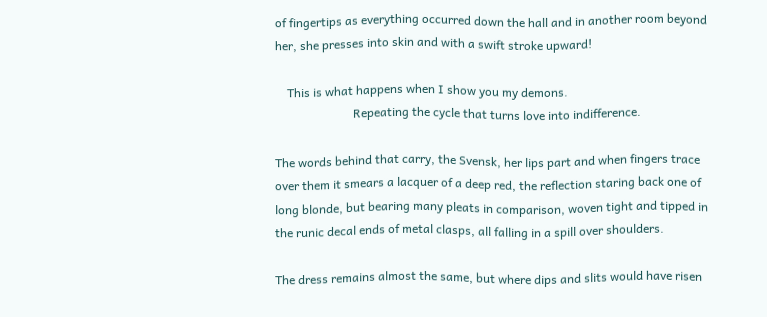of fingertips as everything occurred down the hall and in another room beyond her, she presses into skin and with a swift stroke upward!

    This is what happens when I show you my demons.
                          Repeating the cycle that turns love into indifference.

The words behind that carry, the Svensk, her lips part and when fingers trace over them it smears a lacquer of a deep red, the reflection staring back one of long blonde, but bearing many pleats in comparison, woven tight and tipped in the runic decal ends of metal clasps, all falling in a spill over shoulders.

The dress remains almost the same, but where dips and slits would have risen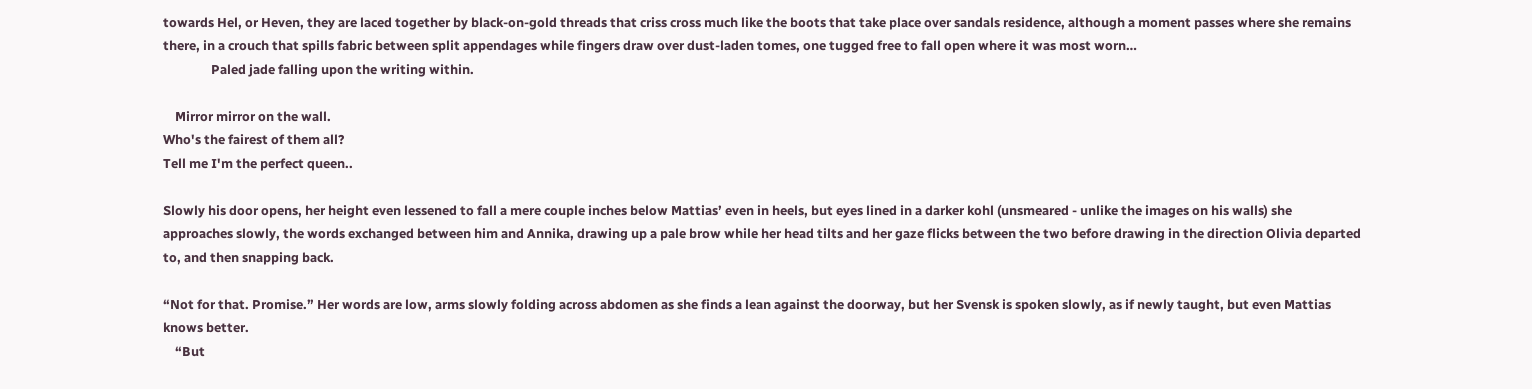towards Hel, or Heven, they are laced together by black-on-gold threads that criss cross much like the boots that take place over sandals residence, although a moment passes where she remains there, in a crouch that spills fabric between split appendages while fingers draw over dust-laden tomes, one tugged free to fall open where it was most worn…
                Paled jade falling upon the writing within.

    Mirror mirror on the wall.
Who's the fairest of them all?
Tell me I'm the perfect queen..

Slowly his door opens, her height even lessened to fall a mere couple inches below Mattias’ even in heels, but eyes lined in a darker kohl (unsmeared - unlike the images on his walls) she approaches slowly, the words exchanged between him and Annika, drawing up a pale brow while her head tilts and her gaze flicks between the two before drawing in the direction Olivia departed to, and then snapping back.

“Not for that. Promise.” Her words are low, arms slowly folding across abdomen as she finds a lean against the doorway, but her Svensk is spoken slowly, as if newly taught, but even Mattias knows better.
    “But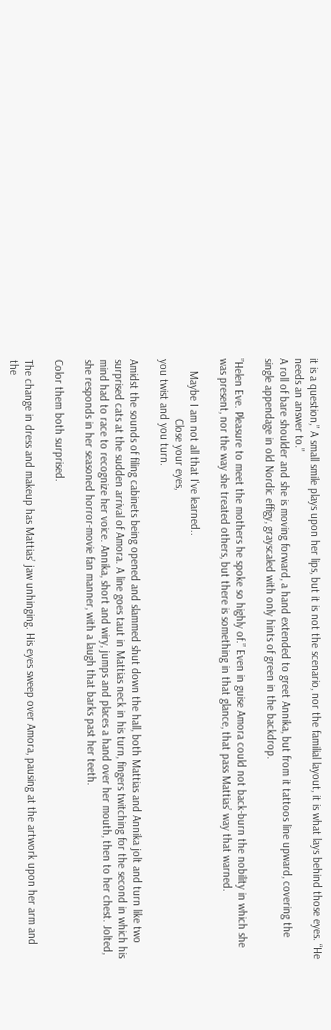it is a question,” A small smile plays upon her lips, but it is not the scenario, nor the familial layout, it is what lays behind those eyes. “He needs an answer to.”
A roll of bare shoulder and she is moving forward, a hand extended to greet Annika, but from it tattoos line upward, covering the single appendage in old Nordic effigy, grayscaled with only hints of green in the backdrop.

”Helen Eve. Pleasure to meet the mothers he spoke so highly of.” Even in guise Amora could not back-burn the nobility in which she was present, nor the way she treated others, but there is something in that glance, that pass Mattias’ way that warned.

    Maybe I am not all that I've learned..
                    Close your eyes,
you twist and you turn.

Amidst the sounds of filing cabinets being opened and slammed shut down the hall, both Mattias and Annika jolt and turn like two surprised cats at the sudden arrival of Amora. A line goes taut in Mattias neck in his turn, fingers twitching for the second in which his mind had to race to recognize her voice. Annika, short and wiry, jumps and places a hand over her mouth, then to her chest. Jolted, she responds in her seasoned horror-movie fan manner, with a laugh that barks past her teeth.

Color them both surprised.

The change in dress and makeup has Mattias’ jaw unhinging. His eyes sweep over Amora, pausing at the artwork upon her arm and the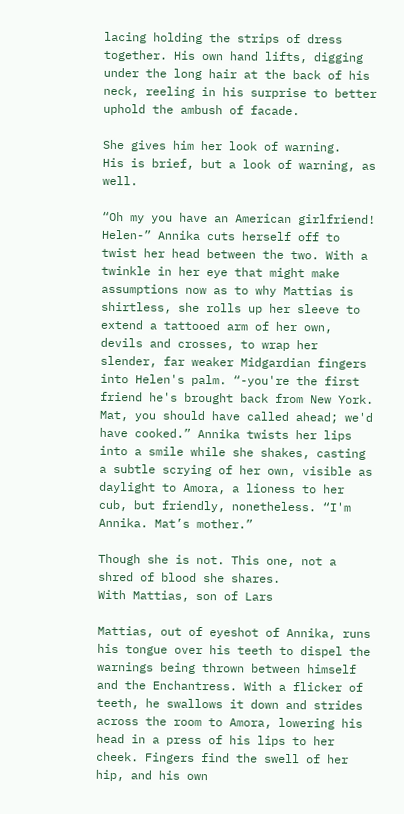lacing holding the strips of dress together. His own hand lifts, digging under the long hair at the back of his neck, reeling in his surprise to better uphold the ambush of facade.

She gives him her look of warning.
His is brief, but a look of warning, as well.

“Oh my you have an American girlfriend! Helen-” Annika cuts herself off to twist her head between the two. With a twinkle in her eye that might make assumptions now as to why Mattias is shirtless, she rolls up her sleeve to extend a tattooed arm of her own, devils and crosses, to wrap her slender, far weaker Midgardian fingers into Helen's palm. “-you're the first friend he's brought back from New York. Mat, you should have called ahead; we'd have cooked.” Annika twists her lips into a smile while she shakes, casting a subtle scrying of her own, visible as daylight to Amora, a lioness to her cub, but friendly, nonetheless. “I'm Annika. Mat’s mother.”

Though she is not. This one, not a shred of blood she shares.
With Mattias, son of Lars

Mattias, out of eyeshot of Annika, runs his tongue over his teeth to dispel the warnings being thrown between himself and the Enchantress. With a flicker of teeth, he swallows it down and strides across the room to Amora, lowering his head in a press of his lips to her cheek. Fingers find the swell of her hip, and his own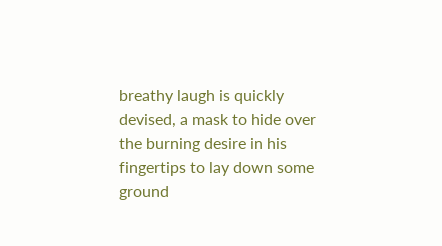breathy laugh is quickly devised, a mask to hide over the burning desire in his fingertips to lay down some ground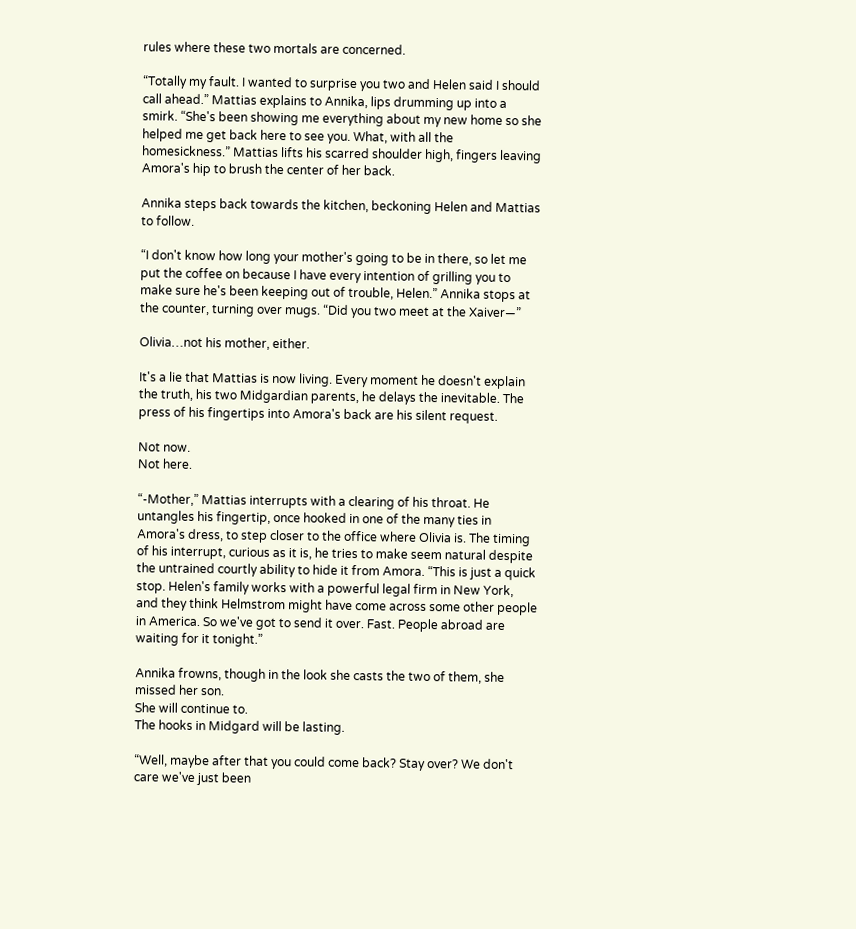rules where these two mortals are concerned.

“Totally my fault. I wanted to surprise you two and Helen said I should call ahead.” Mattias explains to Annika, lips drumming up into a smirk. “She's been showing me everything about my new home so she helped me get back here to see you. What, with all the homesickness.” Mattias lifts his scarred shoulder high, fingers leaving Amora's hip to brush the center of her back.

Annika steps back towards the kitchen, beckoning Helen and Mattias to follow.

“I don't know how long your mother's going to be in there, so let me put the coffee on because I have every intention of grilling you to make sure he's been keeping out of trouble, Helen.” Annika stops at the counter, turning over mugs. “Did you two meet at the Xaiver—”

Olivia…not his mother, either.

It's a lie that Mattias is now living. Every moment he doesn't explain the truth, his two Midgardian parents, he delays the inevitable. The press of his fingertips into Amora's back are his silent request.

Not now.
Not here.

“-Mother,” Mattias interrupts with a clearing of his throat. He untangles his fingertip, once hooked in one of the many ties in Amora's dress, to step closer to the office where Olivia is. The timing of his interrupt, curious as it is, he tries to make seem natural despite the untrained courtly ability to hide it from Amora. “This is just a quick stop. Helen's family works with a powerful legal firm in New York, and they think Helmstrom might have come across some other people in America. So we've got to send it over. Fast. People abroad are waiting for it tonight.”

Annika frowns, though in the look she casts the two of them, she missed her son.
She will continue to.
The hooks in Midgard will be lasting.

“Well, maybe after that you could come back? Stay over? We don't care we've just been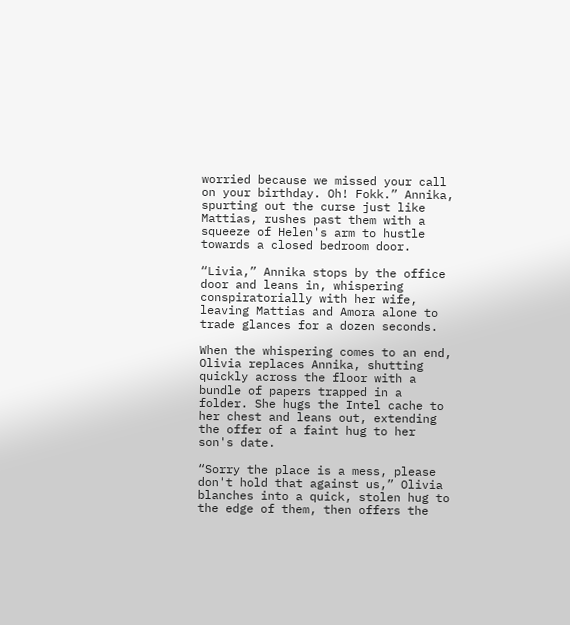worried because we missed your call on your birthday. Oh! Fokk.” Annika, spurting out the curse just like Mattias, rushes past them with a squeeze of Helen's arm to hustle towards a closed bedroom door.

“Livia,” Annika stops by the office door and leans in, whispering conspiratorially with her wife, leaving Mattias and Amora alone to trade glances for a dozen seconds.

When the whispering comes to an end, Olivia replaces Annika, shutting quickly across the floor with a bundle of papers trapped in a folder. She hugs the Intel cache to her chest and leans out, extending the offer of a faint hug to her son's date.

“Sorry the place is a mess, please don't hold that against us,” Olivia blanches into a quick, stolen hug to the edge of them, then offers the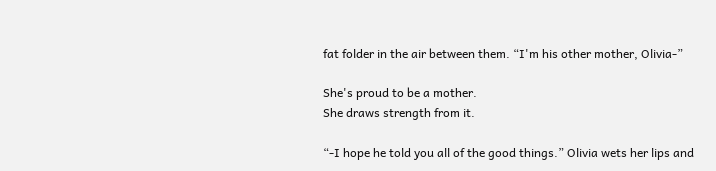fat folder in the air between them. “I'm his other mother, Olivia-”

She's proud to be a mother.
She draws strength from it.

“-I hope he told you all of the good things.” Olivia wets her lips and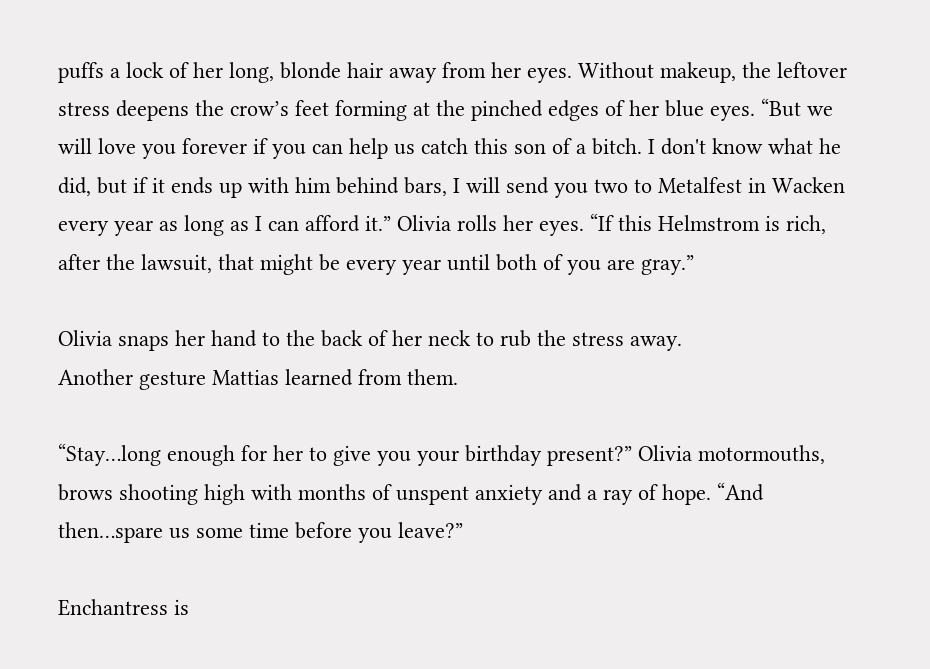puffs a lock of her long, blonde hair away from her eyes. Without makeup, the leftover stress deepens the crow’s feet forming at the pinched edges of her blue eyes. “But we will love you forever if you can help us catch this son of a bitch. I don't know what he did, but if it ends up with him behind bars, I will send you two to Metalfest in Wacken every year as long as I can afford it.” Olivia rolls her eyes. “If this Helmstrom is rich, after the lawsuit, that might be every year until both of you are gray.”

Olivia snaps her hand to the back of her neck to rub the stress away.
Another gesture Mattias learned from them.

“Stay…long enough for her to give you your birthday present?” Olivia motormouths, brows shooting high with months of unspent anxiety and a ray of hope. “And then…spare us some time before you leave?”

Enchantress is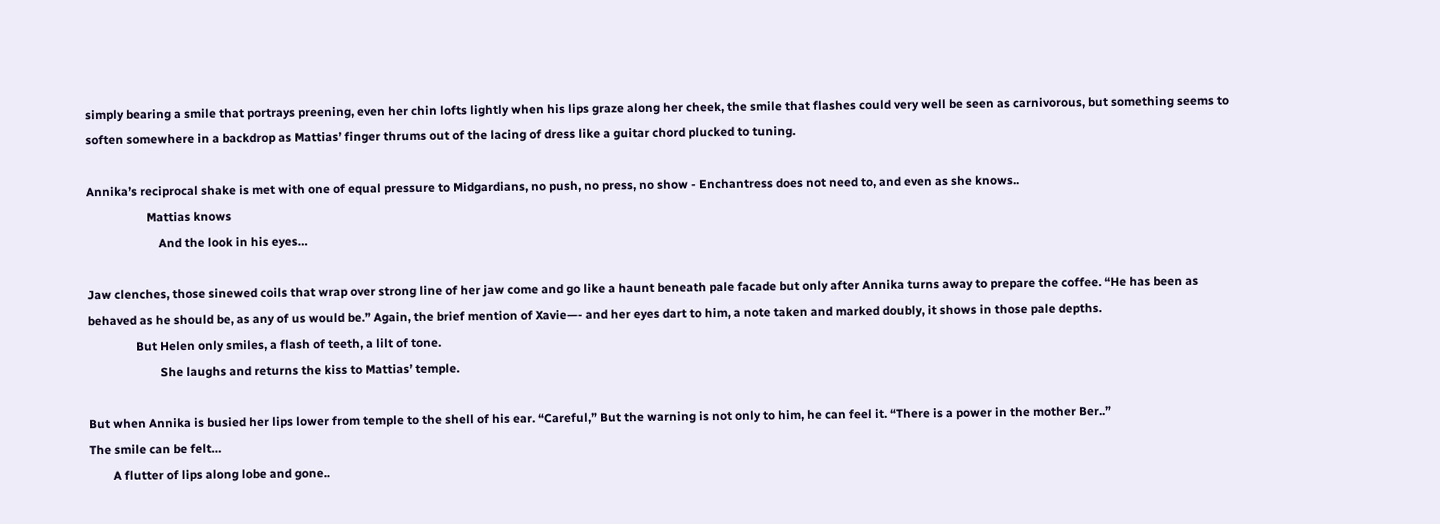simply bearing a smile that portrays preening, even her chin lofts lightly when his lips graze along her cheek, the smile that flashes could very well be seen as carnivorous, but something seems to soften somewhere in a backdrop as Mattias’ finger thrums out of the lacing of dress like a guitar chord plucked to tuning.

Annika’s reciprocal shake is met with one of equal pressure to Midgardians, no push, no press, no show - Enchantress does not need to, and even as she knows..
                    Mattias knows
                        And the look in his eyes…

Jaw clenches, those sinewed coils that wrap over strong line of her jaw come and go like a haunt beneath pale facade but only after Annika turns away to prepare the coffee. “He has been as behaved as he should be, as any of us would be.” Again, the brief mention of Xavie—- and her eyes dart to him, a note taken and marked doubly, it shows in those pale depths.
                But Helen only smiles, a flash of teeth, a lilt of tone.
                        She laughs and returns the kiss to Mattias’ temple.

But when Annika is busied her lips lower from temple to the shell of his ear. “Careful,” But the warning is not only to him, he can feel it. “There is a power in the mother Ber..”
The smile can be felt…
        A flutter of lips along lobe and gone..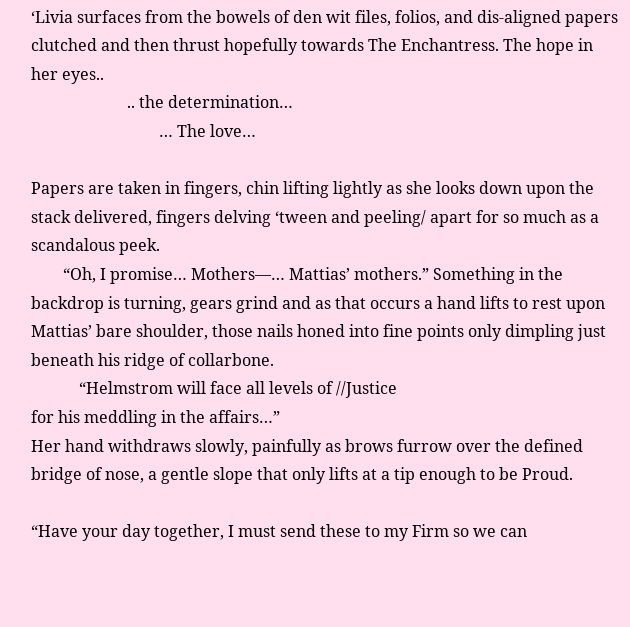‘Livia surfaces from the bowels of den wit files, folios, and dis-aligned papers clutched and then thrust hopefully towards The Enchantress. The hope in her eyes..
                        .. the determination…
                                … The love…

Papers are taken in fingers, chin lifting lightly as she looks down upon the stack delivered, fingers delving ‘tween and peeling/ apart for so much as a scandalous peek.
        “Oh, I promise… Mothers—… Mattias’ mothers.” Something in the backdrop is turning, gears grind and as that occurs a hand lifts to rest upon Mattias’ bare shoulder, those nails honed into fine points only dimpling just beneath his ridge of collarbone.
            “Helmstrom will face all levels of //Justice
for his meddling in the affairs…”
Her hand withdraws slowly, painfully as brows furrow over the defined bridge of nose, a gentle slope that only lifts at a tip enough to be Proud.

“Have your day together, I must send these to my Firm so we can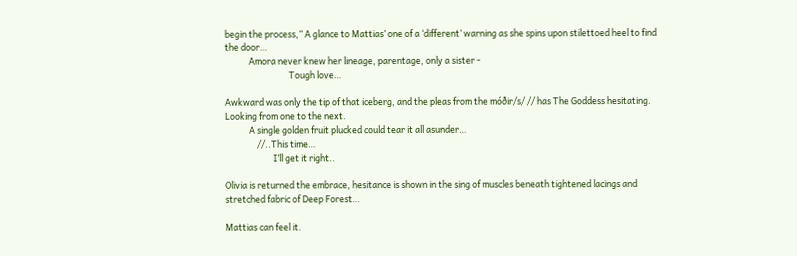begin the process,” A glance to Mattias’ one of a ‘different’ warning as she spins upon stilettoed heel to find the door…
            Amora never knew her lineage, parentage, only a sister -
                                Tough love…

Awkward was only the tip of that iceberg, and the pleas from the móðir/s/ // has The Goddess hesitating. Looking from one to the next.
            A single golden fruit plucked could tear it all asunder…
                //..This time…
                        I’ll get it right..

Olivia is returned the embrace, hesitance is shown in the sing of muscles beneath tightened lacings and stretched fabric of Deep Forest…

Mattias can feel it.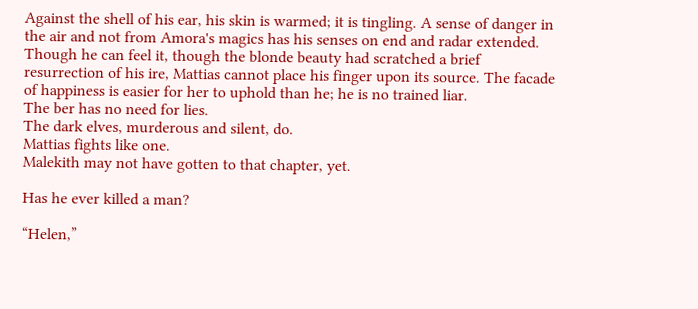Against the shell of his ear, his skin is warmed; it is tingling. A sense of danger in the air and not from Amora's magics has his senses on end and radar extended. Though he can feel it, though the blonde beauty had scratched a brief resurrection of his ire, Mattias cannot place his finger upon its source. The facade of happiness is easier for her to uphold than he; he is no trained liar.
The ber has no need for lies.
The dark elves, murderous and silent, do.
Mattias fights like one.
Malekith may not have gotten to that chapter, yet.

Has he ever killed a man?

“Helen,”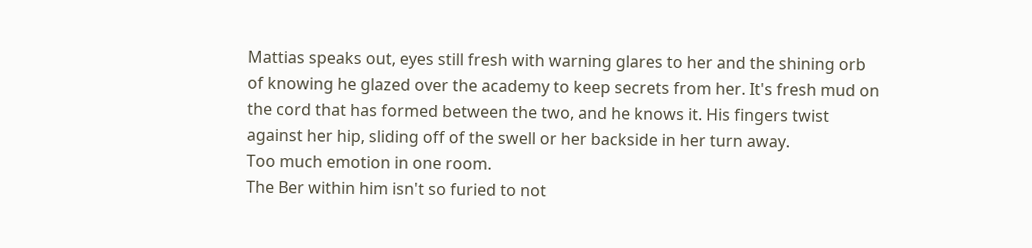Mattias speaks out, eyes still fresh with warning glares to her and the shining orb of knowing he glazed over the academy to keep secrets from her. It's fresh mud on the cord that has formed between the two, and he knows it. His fingers twist against her hip, sliding off of the swell or her backside in her turn away.
Too much emotion in one room.
The Ber within him isn't so furied to not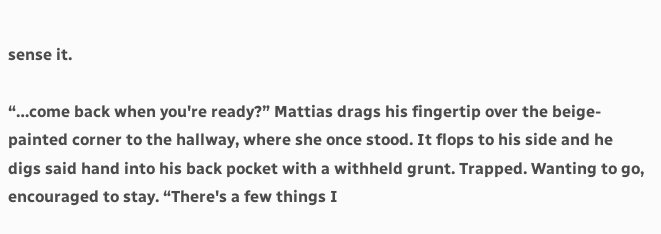sense it.

“…come back when you're ready?” Mattias drags his fingertip over the beige-painted corner to the hallway, where she once stood. It flops to his side and he digs said hand into his back pocket with a withheld grunt. Trapped. Wanting to go, encouraged to stay. “There's a few things I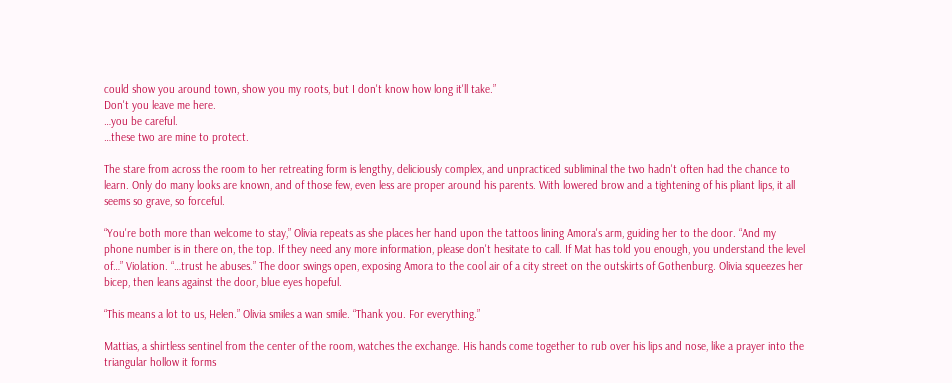could show you around town, show you my roots, but I don't know how long it'll take.”
Don't you leave me here.
…you be careful.
…these two are mine to protect.

The stare from across the room to her retreating form is lengthy, deliciously complex, and unpracticed subliminal the two hadn't often had the chance to learn. Only do many looks are known, and of those few, even less are proper around his parents. With lowered brow and a tightening of his pliant lips, it all seems so grave, so forceful.

“You're both more than welcome to stay,” Olivia repeats as she places her hand upon the tattoos lining Amora's arm, guiding her to the door. “And my phone number is in there on, the top. If they need any more information, please don't hesitate to call. If Mat has told you enough, you understand the level of…” Violation. “…trust he abuses.” The door swings open, exposing Amora to the cool air of a city street on the outskirts of Gothenburg. Olivia squeezes her bicep, then leans against the door, blue eyes hopeful.

“This means a lot to us, Helen.” Olivia smiles a wan smile. “Thank you. For everything.”

Mattias, a shirtless sentinel from the center of the room, watches the exchange. His hands come together to rub over his lips and nose, like a prayer into the triangular hollow it forms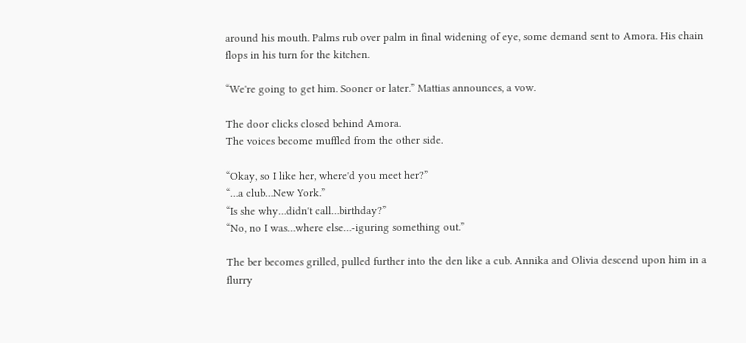around his mouth. Palms rub over palm in final widening of eye, some demand sent to Amora. His chain flops in his turn for the kitchen.

“We're going to get him. Sooner or later.” Mattias announces, a vow.

The door clicks closed behind Amora.
The voices become muffled from the other side.

“Okay, so I like her, where'd you meet her?”
“…a club…New York.”
“Is she why…didn't call…birthday?”
“No, no I was…where else…-iguring something out.”

The ber becomes grilled, pulled further into the den like a cub. Annika and Olivia descend upon him in a flurry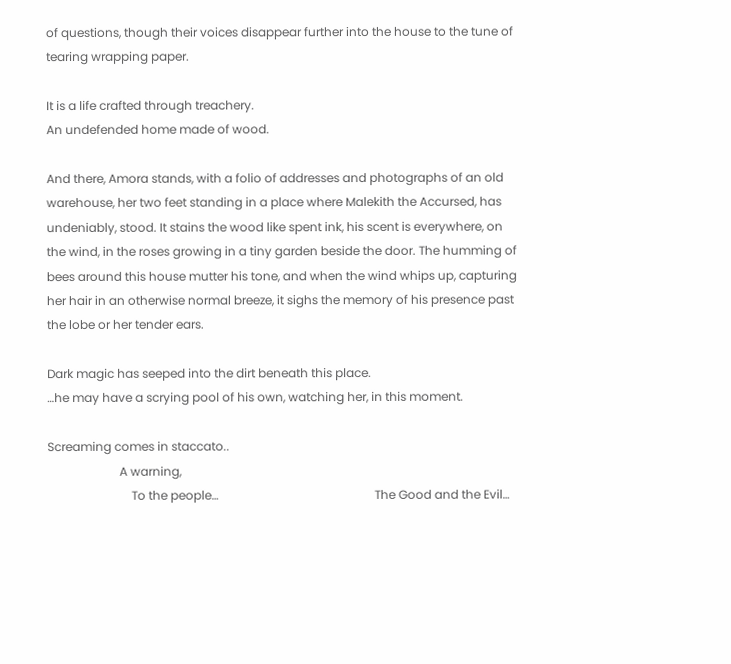of questions, though their voices disappear further into the house to the tune of tearing wrapping paper.

It is a life crafted through treachery.
An undefended home made of wood.

And there, Amora stands, with a folio of addresses and photographs of an old warehouse, her two feet standing in a place where Malekith the Accursed, has undeniably, stood. It stains the wood like spent ink, his scent is everywhere, on the wind, in the roses growing in a tiny garden beside the door. The humming of bees around this house mutter his tone, and when the wind whips up, capturing her hair in an otherwise normal breeze, it sighs the memory of his presence past the lobe or her tender ears.

Dark magic has seeped into the dirt beneath this place.
…he may have a scrying pool of his own, watching her, in this moment.

Screaming comes in staccato..
                        A warning,
                            To the people…                                                    The Good and the Evil…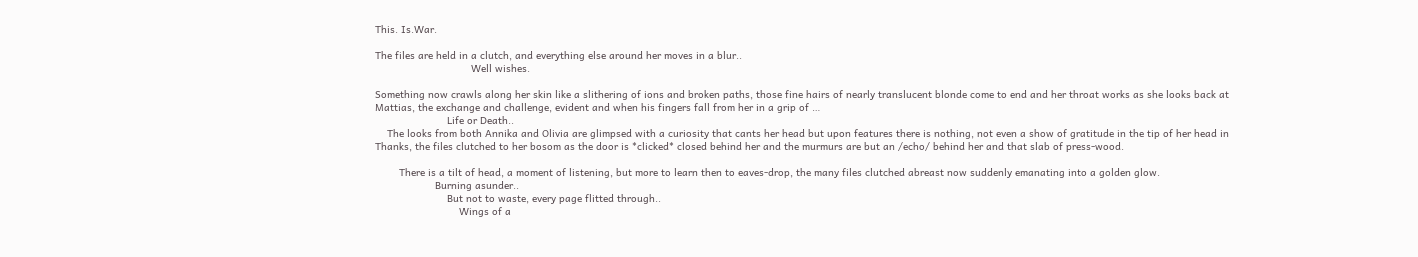This. Is.War.

The files are held in a clutch, and everything else around her moves in a blur..
                                Well wishes.

Something now crawls along her skin like a slithering of ions and broken paths, those fine hairs of nearly translucent blonde come to end and her throat works as she looks back at Mattias, the exchange and challenge, evident and when his fingers fall from her in a grip of …
                        Life or Death..
    The looks from both Annika and Olivia are glimpsed with a curiosity that cants her head but upon features there is nothing, not even a show of gratitude in the tip of her head in Thanks, the files clutched to her bosom as the door is *clicked* closed behind her and the murmurs are but an /echo/ behind her and that slab of press-wood.

        There is a tilt of head, a moment of listening, but more to learn then to eaves-drop, the many files clutched abreast now suddenly emanating into a golden glow.
                    Burning asunder..
                        But not to waste, every page flitted through..
                            Wings of a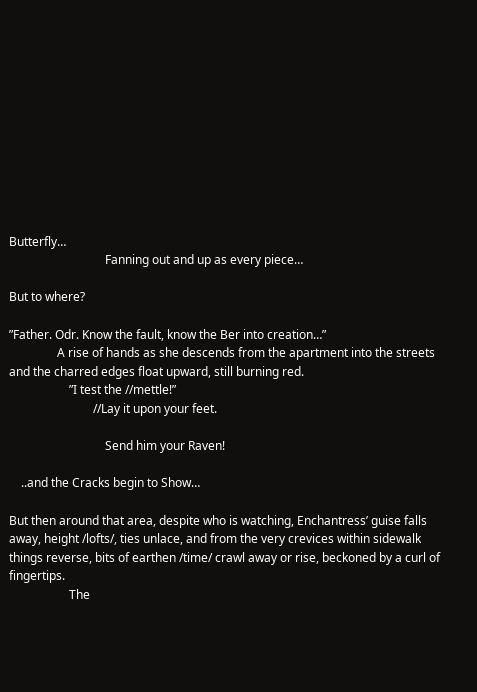Butterfly…
                                Fanning out and up as every piece…

But to where?

”Father. Odr. Know the fault, know the Ber into creation…”
                A rise of hands as she descends from the apartment into the streets and the charred edges float upward, still burning red.
                    ”I test the //mettle!”
                            //Lay it upon your feet.

                                Send him your Raven!

    ..and the Cracks begin to Show…

But then around that area, despite who is watching, Enchantress’ guise falls away, height /lofts/, ties unlace, and from the very crevices within sidewalk things reverse, bits of earthen /time/ crawl away or rise, beckoned by a curl of fingertips.
                    The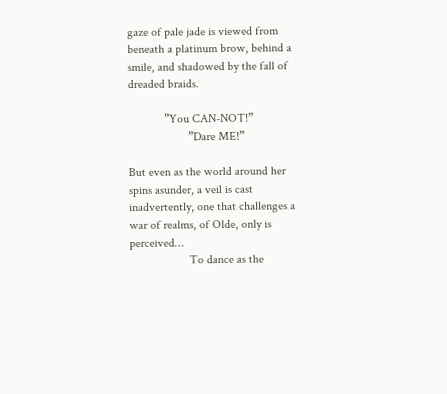gaze of pale jade is viewed from beneath a platinum brow, behind a smile, and shadowed by the fall of dreaded braids.

            ”You CAN-NOT!”
                    ”Dare ME!”

But even as the world around her spins asunder, a veil is cast inadvertently, one that challenges a war of realms, of Olde, only is perceived…
                    To dance as the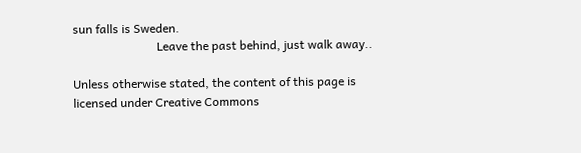sun falls is Sweden.
                            Leave the past behind, just walk away..

Unless otherwise stated, the content of this page is licensed under Creative Commons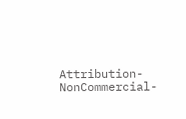Attribution-NonCommercial-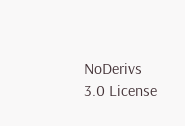NoDerivs 3.0 License